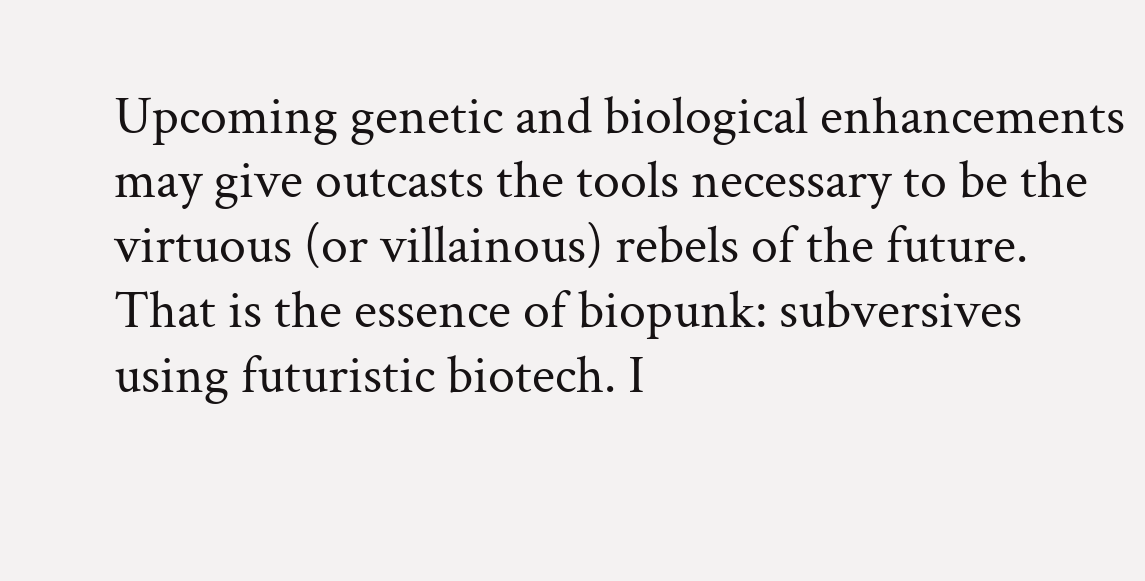Upcoming genetic and biological enhancements may give outcasts the tools necessary to be the virtuous (or villainous) rebels of the future. That is the essence of biopunk: subversives using futuristic biotech. I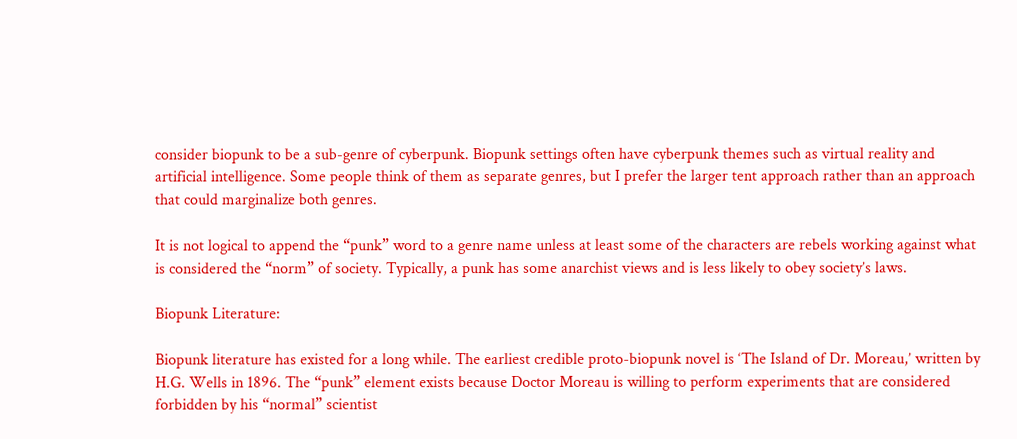consider biopunk to be a sub-genre of cyberpunk. Biopunk settings often have cyberpunk themes such as virtual reality and artificial intelligence. Some people think of them as separate genres, but I prefer the larger tent approach rather than an approach that could marginalize both genres.

It is not logical to append the “punk” word to a genre name unless at least some of the characters are rebels working against what is considered the “norm” of society. Typically, a punk has some anarchist views and is less likely to obey society’s laws.

Biopunk Literature:

Biopunk literature has existed for a long while. The earliest credible proto-biopunk novel is ‘The Island of Dr. Moreau,’ written by H.G. Wells in 1896. The “punk” element exists because Doctor Moreau is willing to perform experiments that are considered forbidden by his “normal” scientist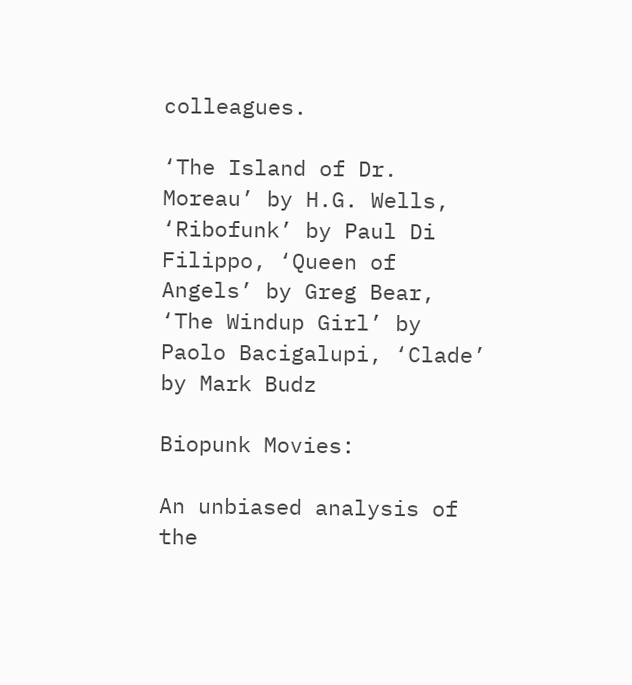colleagues.

‘The Island of Dr. Moreau’ by H.G. Wells, ‘Ribofunk’ by Paul Di Filippo, ‘Queen of Angels’ by Greg Bear, ‘The Windup Girl’ by Paolo Bacigalupi, ‘Clade’ by Mark Budz

Biopunk Movies:

An unbiased analysis of the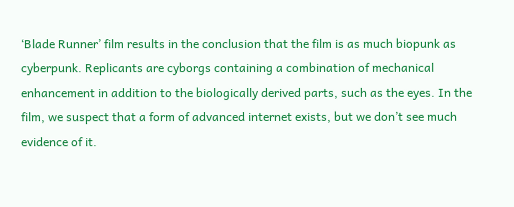‘Blade Runner’ film results in the conclusion that the film is as much biopunk as cyberpunk. Replicants are cyborgs containing a combination of mechanical enhancement in addition to the biologically derived parts, such as the eyes. In the film, we suspect that a form of advanced internet exists, but we don’t see much evidence of it.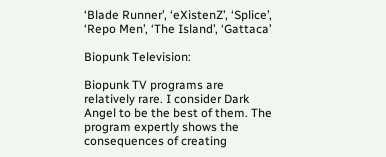‘Blade Runner’, ‘eXistenZ’, ‘Splice’, ‘Repo Men’, ‘The Island’, ‘Gattaca’

Biopunk Television:

Biopunk TV programs are relatively rare. I consider Dark Angel to be the best of them. The program expertly shows the consequences of creating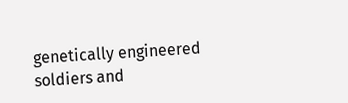genetically engineered soldiers and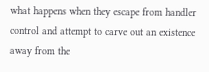what happens when they escape from handler control and attempt to carve out an existence away from the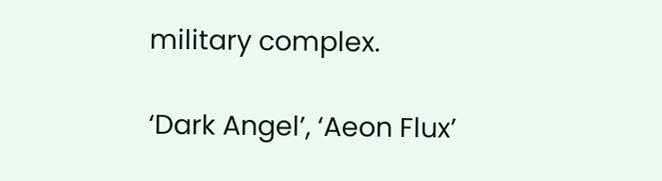military complex.

‘Dark Angel’, ‘Aeon Flux’